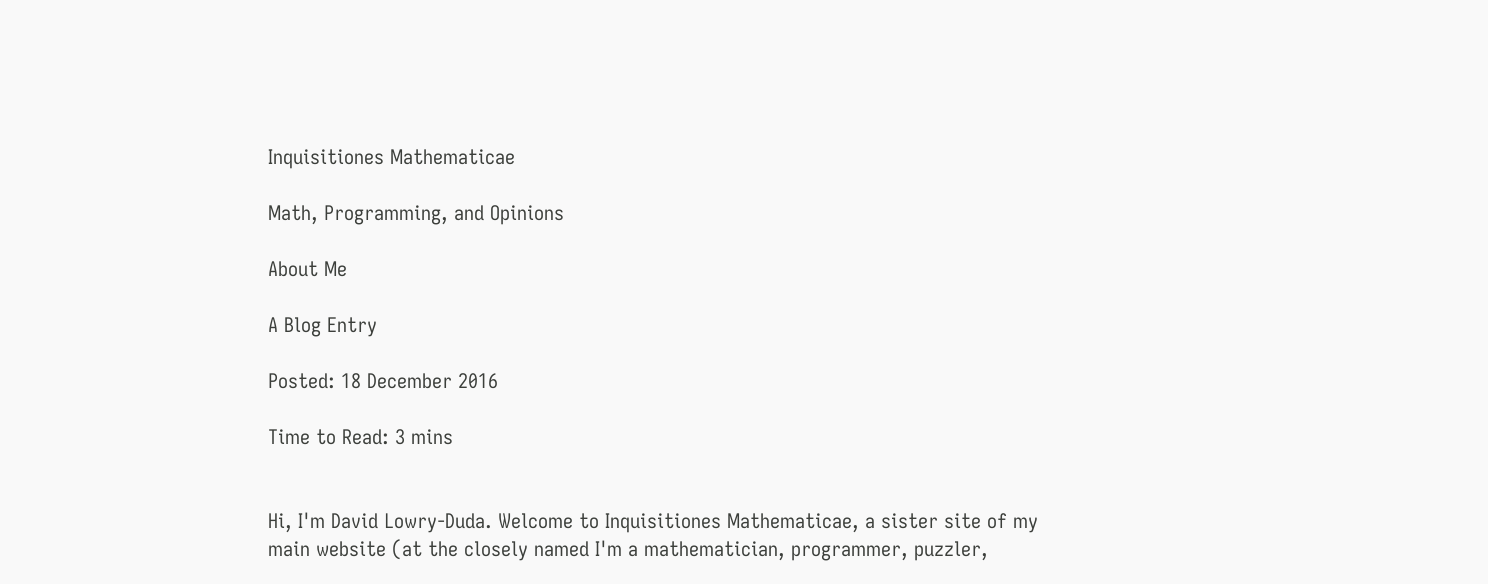Inquisitiones Mathematicae

Math, Programming, and Opinions

About Me

A Blog Entry

Posted: 18 December 2016

Time to Read: 3 mins


Hi, I'm David Lowry-Duda. Welcome to Inquisitiones Mathematicae, a sister site of my main website (at the closely named I'm a mathematician, programmer, puzzler,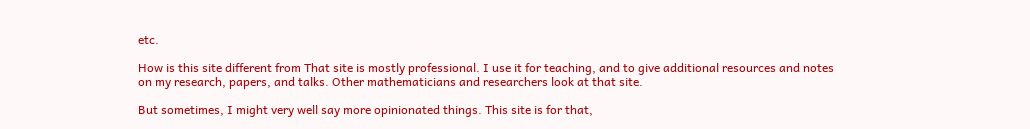etc.

How is this site different from That site is mostly professional. I use it for teaching, and to give additional resources and notes on my research, papers, and talks. Other mathematicians and researchers look at that site.

But sometimes, I might very well say more opinionated things. This site is for that,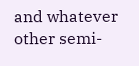and whatever other semi-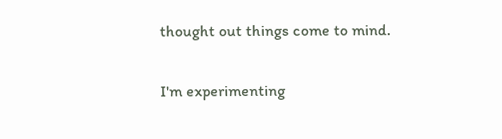thought out things come to mind.

I'm experimenting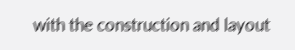with the construction and layout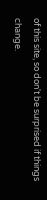of this site, so don't be surprised if things change.